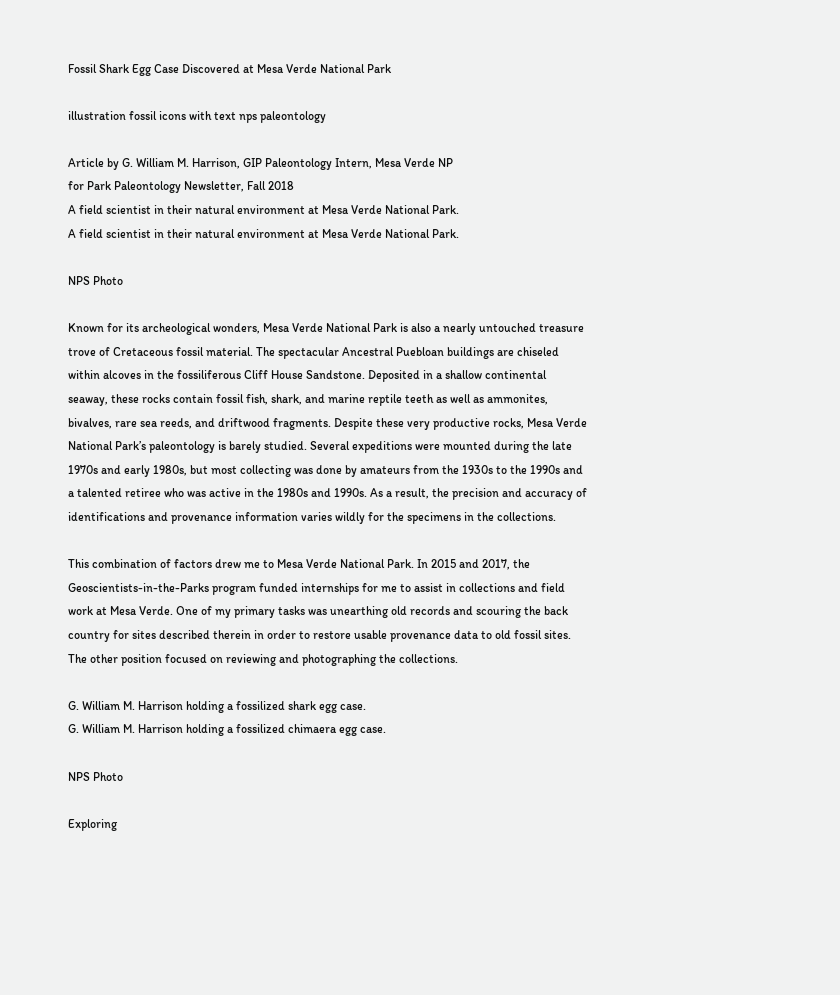Fossil Shark Egg Case Discovered at Mesa Verde National Park

illustration fossil icons with text nps paleontology

Article by G. William M. Harrison, GIP Paleontology Intern, Mesa Verde NP
for Park Paleontology Newsletter, Fall 2018
A field scientist in their natural environment at Mesa Verde National Park.
A field scientist in their natural environment at Mesa Verde National Park.

NPS Photo

Known for its archeological wonders, Mesa Verde National Park is also a nearly untouched treasure trove of Cretaceous fossil material. The spectacular Ancestral Puebloan buildings are chiseled within alcoves in the fossiliferous Cliff House Sandstone. Deposited in a shallow continental seaway, these rocks contain fossil fish, shark, and marine reptile teeth as well as ammonites, bivalves, rare sea reeds, and driftwood fragments. Despite these very productive rocks, Mesa Verde National Park’s paleontology is barely studied. Several expeditions were mounted during the late 1970s and early 1980s, but most collecting was done by amateurs from the 1930s to the 1990s and a talented retiree who was active in the 1980s and 1990s. As a result, the precision and accuracy of identifications and provenance information varies wildly for the specimens in the collections.

This combination of factors drew me to Mesa Verde National Park. In 2015 and 2017, the Geoscientists-in-the-Parks program funded internships for me to assist in collections and field work at Mesa Verde. One of my primary tasks was unearthing old records and scouring the back country for sites described therein in order to restore usable provenance data to old fossil sites. The other position focused on reviewing and photographing the collections.

G. William M. Harrison holding a fossilized shark egg case.
G. William M. Harrison holding a fossilized chimaera egg case.

NPS Photo

Exploring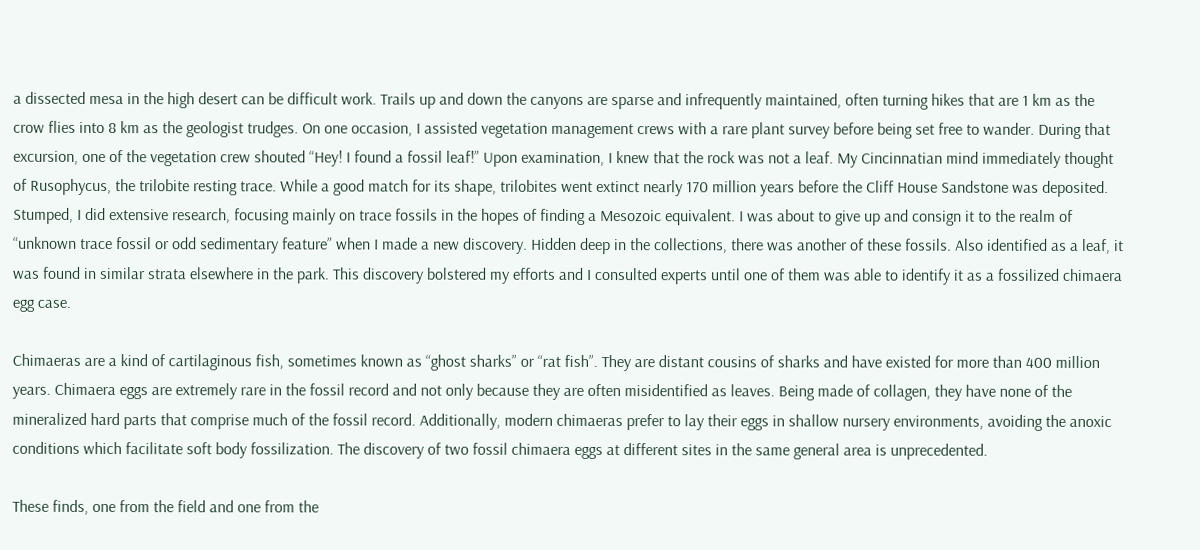a dissected mesa in the high desert can be difficult work. Trails up and down the canyons are sparse and infrequently maintained, often turning hikes that are 1 km as the crow flies into 8 km as the geologist trudges. On one occasion, I assisted vegetation management crews with a rare plant survey before being set free to wander. During that excursion, one of the vegetation crew shouted “Hey! I found a fossil leaf!” Upon examination, I knew that the rock was not a leaf. My Cincinnatian mind immediately thought of Rusophycus, the trilobite resting trace. While a good match for its shape, trilobites went extinct nearly 170 million years before the Cliff House Sandstone was deposited. Stumped, I did extensive research, focusing mainly on trace fossils in the hopes of finding a Mesozoic equivalent. I was about to give up and consign it to the realm of “unknown trace fossil or odd sedimentary feature” when I made a new discovery. Hidden deep in the collections, there was another of these fossils. Also identified as a leaf, it was found in similar strata elsewhere in the park. This discovery bolstered my efforts and I consulted experts until one of them was able to identify it as a fossilized chimaera egg case.

Chimaeras are a kind of cartilaginous fish, sometimes known as “ghost sharks” or “rat fish”. They are distant cousins of sharks and have existed for more than 400 million years. Chimaera eggs are extremely rare in the fossil record and not only because they are often misidentified as leaves. Being made of collagen, they have none of the mineralized hard parts that comprise much of the fossil record. Additionally, modern chimaeras prefer to lay their eggs in shallow nursery environments, avoiding the anoxic conditions which facilitate soft body fossilization. The discovery of two fossil chimaera eggs at different sites in the same general area is unprecedented.

These finds, one from the field and one from the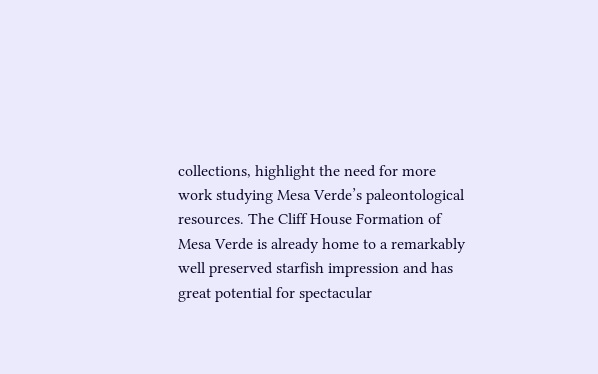collections, highlight the need for more work studying Mesa Verde’s paleontological resources. The Cliff House Formation of Mesa Verde is already home to a remarkably well preserved starfish impression and has great potential for spectacular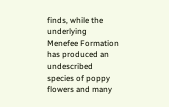finds, while the underlying Menefee Formation has produced an undescribed species of poppy flowers and many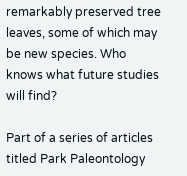remarkably preserved tree leaves, some of which may be new species. Who knows what future studies will find?

Part of a series of articles titled Park Paleontology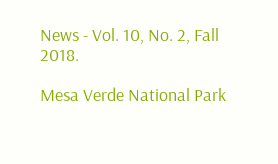News - Vol. 10, No. 2, Fall 2018.

Mesa Verde National Park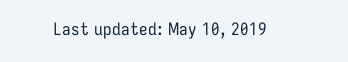Last updated: May 10, 2019